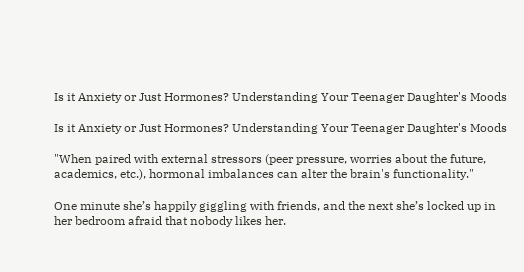Is it Anxiety or Just Hormones? Understanding Your Teenager Daughter's Moods

Is it Anxiety or Just Hormones? Understanding Your Teenager Daughter's Moods

"When paired with external stressors (peer pressure, worries about the future, academics, etc.), hormonal imbalances can alter the brain's functionality."

One minute she’s happily giggling with friends, and the next she’s locked up in her bedroom afraid that nobody likes her.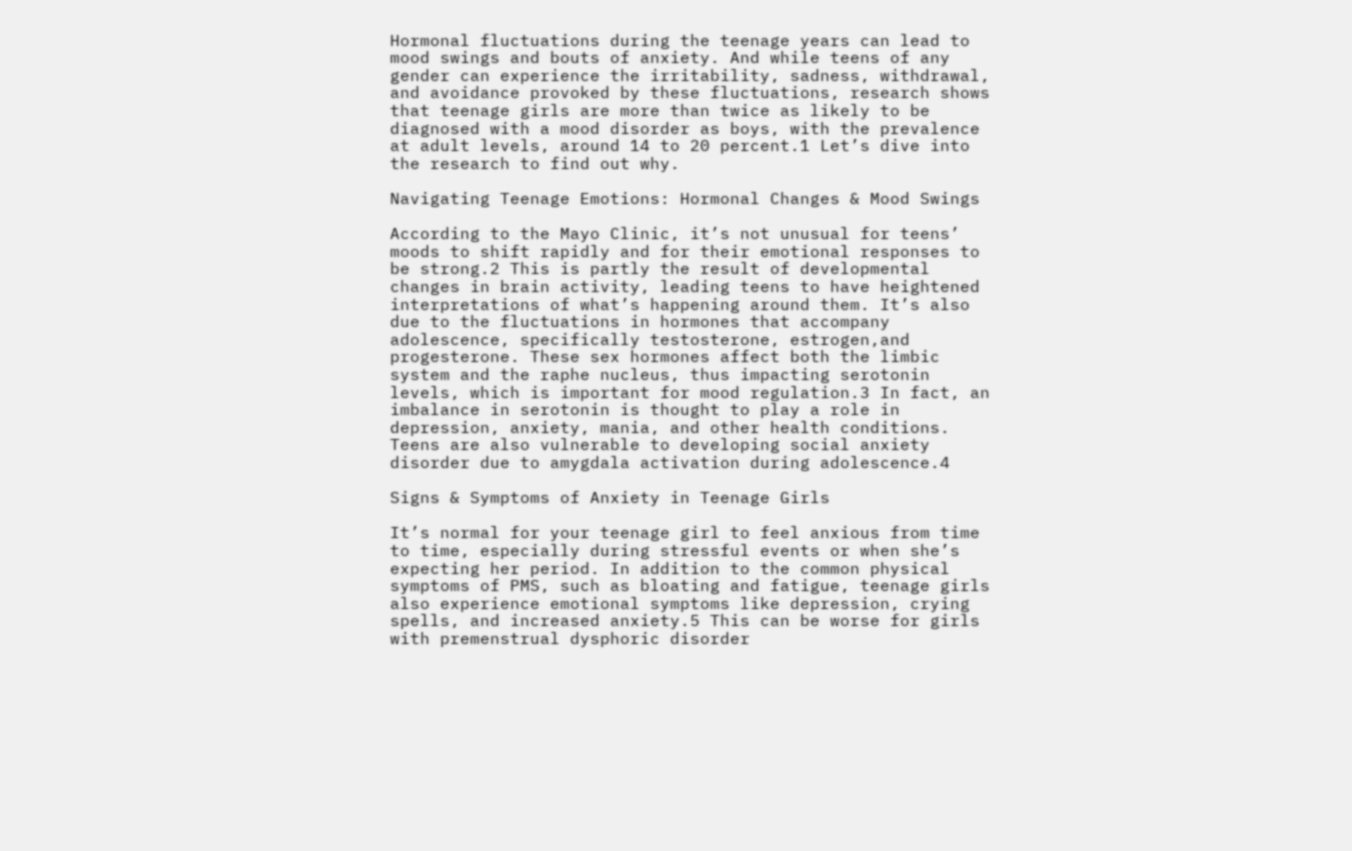Hormonal fluctuations during the teenage years can lead to mood swings and bouts of anxiety. And while teens of any gender can experience the irritability, sadness, withdrawal, and avoidance provoked by these fluctuations, research shows that teenage girls are more than twice as likely to be diagnosed with a mood disorder as boys, with the prevalence at adult levels, around 14 to 20 percent.1 Let’s dive into the research to find out why.

Navigating Teenage Emotions: Hormonal Changes & Mood Swings

According to the Mayo Clinic, it’s not unusual for teens’ moods to shift rapidly and for their emotional responses to be strong.2 This is partly the result of developmental changes in brain activity, leading teens to have heightened interpretations of what’s happening around them. It’s also due to the fluctuations in hormones that accompany adolescence, specifically testosterone, estrogen,and progesterone. These sex hormones affect both the limbic system and the raphe nucleus, thus impacting serotonin levels, which is important for mood regulation.3 In fact, an imbalance in serotonin is thought to play a role in depression, anxiety, mania, and other health conditions. Teens are also vulnerable to developing social anxiety disorder due to amygdala activation during adolescence.4

Signs & Symptoms of Anxiety in Teenage Girls

It’s normal for your teenage girl to feel anxious from time to time, especially during stressful events or when she’s expecting her period. In addition to the common physical symptoms of PMS, such as bloating and fatigue, teenage girls also experience emotional symptoms like depression, crying spells, and increased anxiety.5 This can be worse for girls with premenstrual dysphoric disorder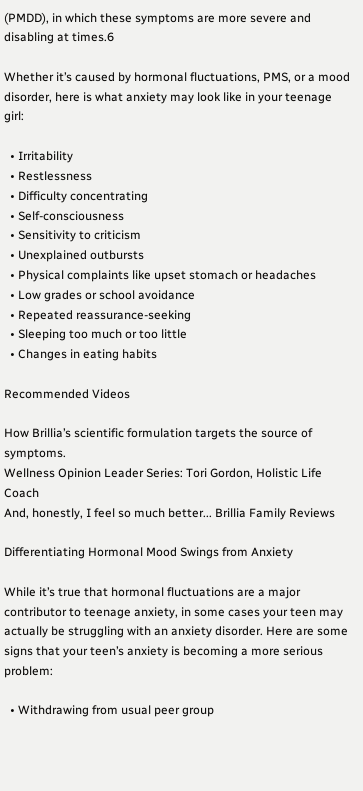(PMDD), in which these symptoms are more severe and disabling at times.6

Whether it’s caused by hormonal fluctuations, PMS, or a mood disorder, here is what anxiety may look like in your teenage girl:

  • Irritability
  • Restlessness
  • Difficulty concentrating
  • Self-consciousness
  • Sensitivity to criticism
  • Unexplained outbursts
  • Physical complaints like upset stomach or headaches
  • Low grades or school avoidance
  • Repeated reassurance-seeking
  • Sleeping too much or too little
  • Changes in eating habits

Recommended Videos

How Brillia’s scientific formulation targets the source of symptoms.
Wellness Opinion Leader Series: Tori Gordon, Holistic Life Coach
And, honestly, I feel so much better... Brillia Family Reviews

Differentiating Hormonal Mood Swings from Anxiety

While it’s true that hormonal fluctuations are a major contributor to teenage anxiety, in some cases your teen may actually be struggling with an anxiety disorder. Here are some signs that your teen’s anxiety is becoming a more serious problem:

  • Withdrawing from usual peer group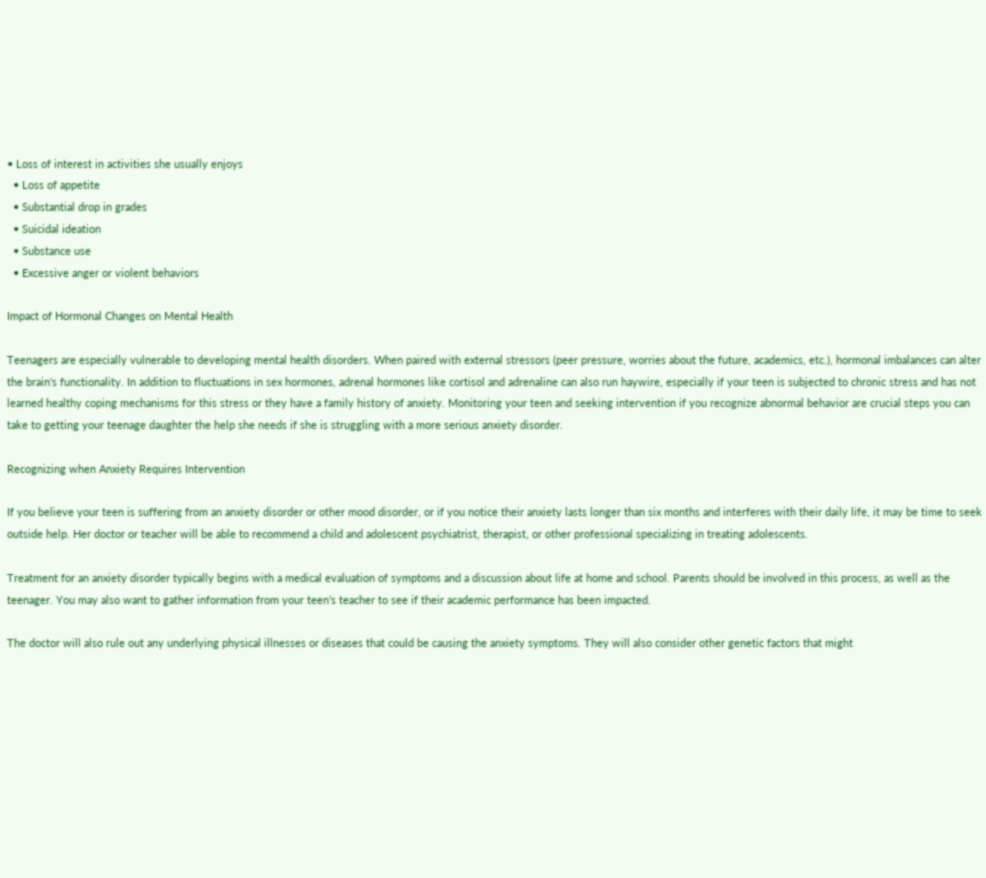• Loss of interest in activities she usually enjoys
  • Loss of appetite
  • Substantial drop in grades
  • Suicidal ideation
  • Substance use
  • Excessive anger or violent behaviors

Impact of Hormonal Changes on Mental Health

Teenagers are especially vulnerable to developing mental health disorders. When paired with external stressors (peer pressure, worries about the future, academics, etc.), hormonal imbalances can alter the brain's functionality. In addition to fluctuations in sex hormones, adrenal hormones like cortisol and adrenaline can also run haywire, especially if your teen is subjected to chronic stress and has not learned healthy coping mechanisms for this stress or they have a family history of anxiety. Monitoring your teen and seeking intervention if you recognize abnormal behavior are crucial steps you can take to getting your teenage daughter the help she needs if she is struggling with a more serious anxiety disorder.

Recognizing when Anxiety Requires Intervention

If you believe your teen is suffering from an anxiety disorder or other mood disorder, or if you notice their anxiety lasts longer than six months and interferes with their daily life, it may be time to seek outside help. Her doctor or teacher will be able to recommend a child and adolescent psychiatrist, therapist, or other professional specializing in treating adolescents.

Treatment for an anxiety disorder typically begins with a medical evaluation of symptoms and a discussion about life at home and school. Parents should be involved in this process, as well as the teenager. You may also want to gather information from your teen’s teacher to see if their academic performance has been impacted.

The doctor will also rule out any underlying physical illnesses or diseases that could be causing the anxiety symptoms. They will also consider other genetic factors that might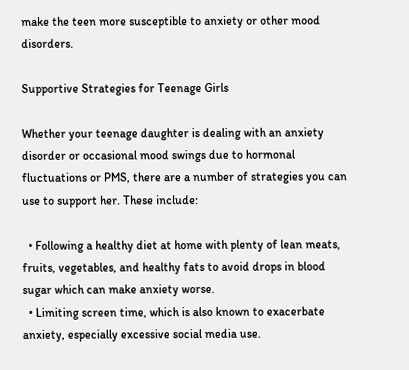make the teen more susceptible to anxiety or other mood disorders.

Supportive Strategies for Teenage Girls

Whether your teenage daughter is dealing with an anxiety disorder or occasional mood swings due to hormonal fluctuations or PMS, there are a number of strategies you can use to support her. These include:

  • Following a healthy diet at home with plenty of lean meats, fruits, vegetables, and healthy fats to avoid drops in blood sugar which can make anxiety worse.
  • Limiting screen time, which is also known to exacerbate anxiety, especially excessive social media use.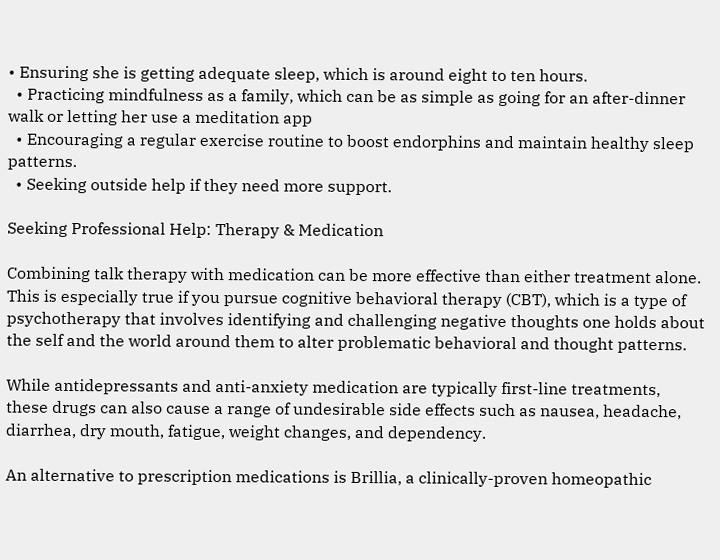• Ensuring she is getting adequate sleep, which is around eight to ten hours.
  • Practicing mindfulness as a family, which can be as simple as going for an after-dinner walk or letting her use a meditation app
  • Encouraging a regular exercise routine to boost endorphins and maintain healthy sleep patterns.
  • Seeking outside help if they need more support.

Seeking Professional Help: Therapy & Medication

Combining talk therapy with medication can be more effective than either treatment alone. This is especially true if you pursue cognitive behavioral therapy (CBT), which is a type of psychotherapy that involves identifying and challenging negative thoughts one holds about the self and the world around them to alter problematic behavioral and thought patterns.

While antidepressants and anti-anxiety medication are typically first-line treatments, these drugs can also cause a range of undesirable side effects such as nausea, headache, diarrhea, dry mouth, fatigue, weight changes, and dependency.

An alternative to prescription medications is Brillia, a clinically-proven homeopathic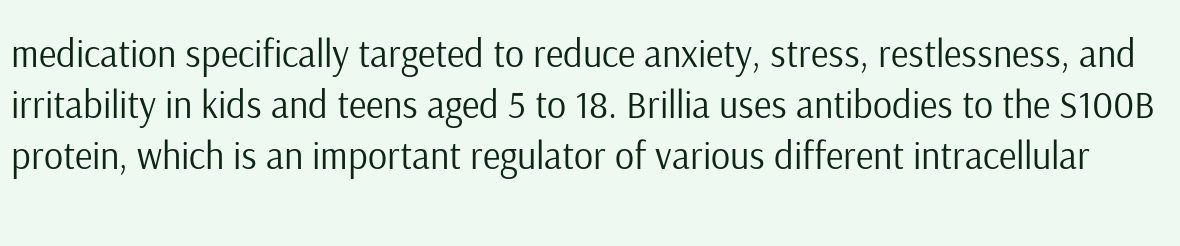medication specifically targeted to reduce anxiety, stress, restlessness, and irritability in kids and teens aged 5 to 18. Brillia uses antibodies to the S100B protein, which is an important regulator of various different intracellular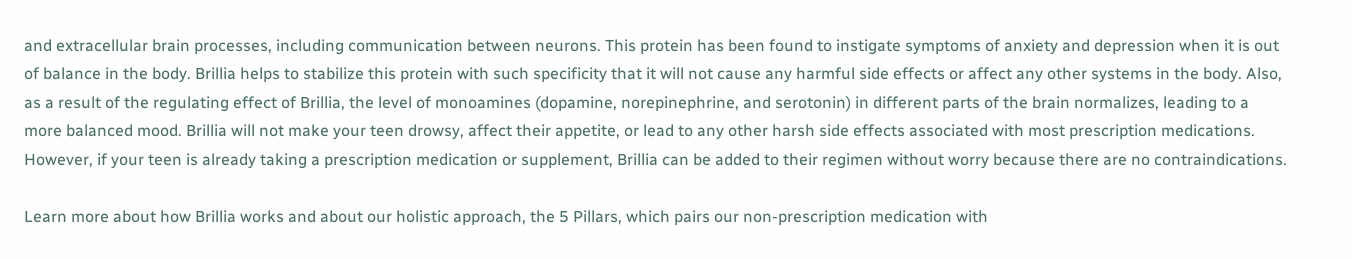and extracellular brain processes, including communication between neurons. This protein has been found to instigate symptoms of anxiety and depression when it is out of balance in the body. Brillia helps to stabilize this protein with such specificity that it will not cause any harmful side effects or affect any other systems in the body. Also, as a result of the regulating effect of Brillia, the level of monoamines (dopamine, norepinephrine, and serotonin) in different parts of the brain normalizes, leading to a more balanced mood. Brillia will not make your teen drowsy, affect their appetite, or lead to any other harsh side effects associated with most prescription medications. However, if your teen is already taking a prescription medication or supplement, Brillia can be added to their regimen without worry because there are no contraindications.

Learn more about how Brillia works and about our holistic approach, the 5 Pillars, which pairs our non-prescription medication with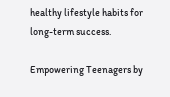healthy lifestyle habits for long-term success.

Empowering Teenagers by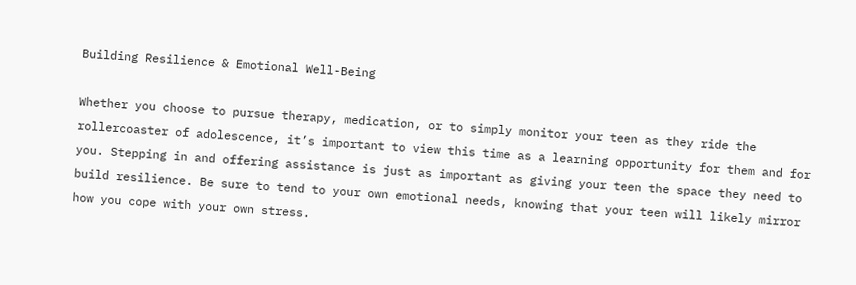Building Resilience & Emotional Well-Being

Whether you choose to pursue therapy, medication, or to simply monitor your teen as they ride the rollercoaster of adolescence, it’s important to view this time as a learning opportunity for them and for you. Stepping in and offering assistance is just as important as giving your teen the space they need to build resilience. Be sure to tend to your own emotional needs, knowing that your teen will likely mirror how you cope with your own stress.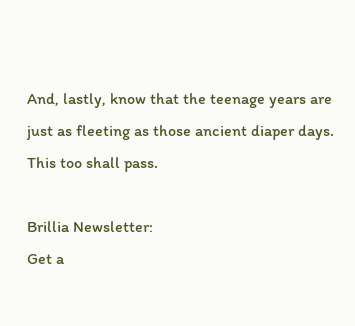And, lastly, know that the teenage years are just as fleeting as those ancient diaper days. This too shall pass.

Brillia Newsletter:
Get a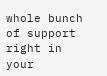whole bunch of support right in your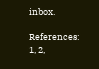inbox.

References: 1, 2,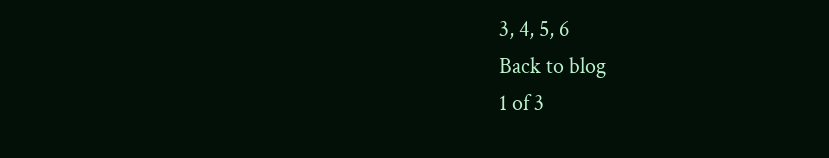3, 4, 5, 6
Back to blog
1 of 3